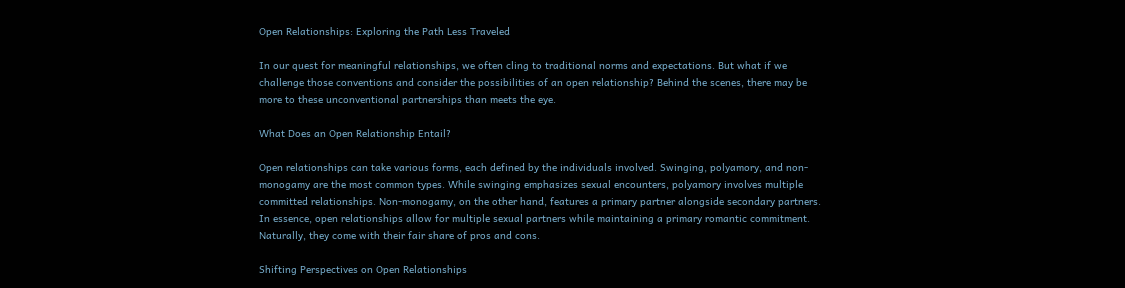Open Relationships: Exploring the Path Less Traveled

In our quest for meaningful relationships, we often cling to traditional norms and expectations. But what if we challenge those conventions and consider the possibilities of an open relationship? Behind the scenes, there may be more to these unconventional partnerships than meets the eye.

What Does an Open Relationship Entail?

Open relationships can take various forms, each defined by the individuals involved. Swinging, polyamory, and non-monogamy are the most common types. While swinging emphasizes sexual encounters, polyamory involves multiple committed relationships. Non-monogamy, on the other hand, features a primary partner alongside secondary partners. In essence, open relationships allow for multiple sexual partners while maintaining a primary romantic commitment. Naturally, they come with their fair share of pros and cons.

Shifting Perspectives on Open Relationships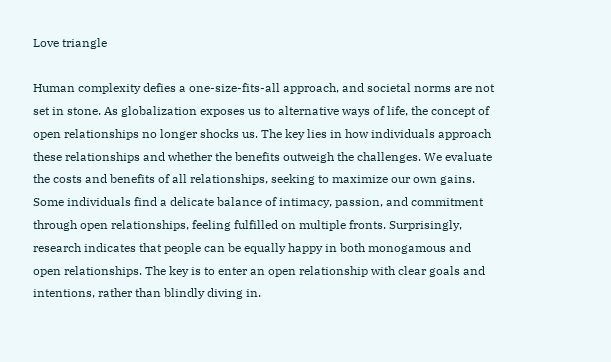Love triangle

Human complexity defies a one-size-fits-all approach, and societal norms are not set in stone. As globalization exposes us to alternative ways of life, the concept of open relationships no longer shocks us. The key lies in how individuals approach these relationships and whether the benefits outweigh the challenges. We evaluate the costs and benefits of all relationships, seeking to maximize our own gains. Some individuals find a delicate balance of intimacy, passion, and commitment through open relationships, feeling fulfilled on multiple fronts. Surprisingly, research indicates that people can be equally happy in both monogamous and open relationships. The key is to enter an open relationship with clear goals and intentions, rather than blindly diving in.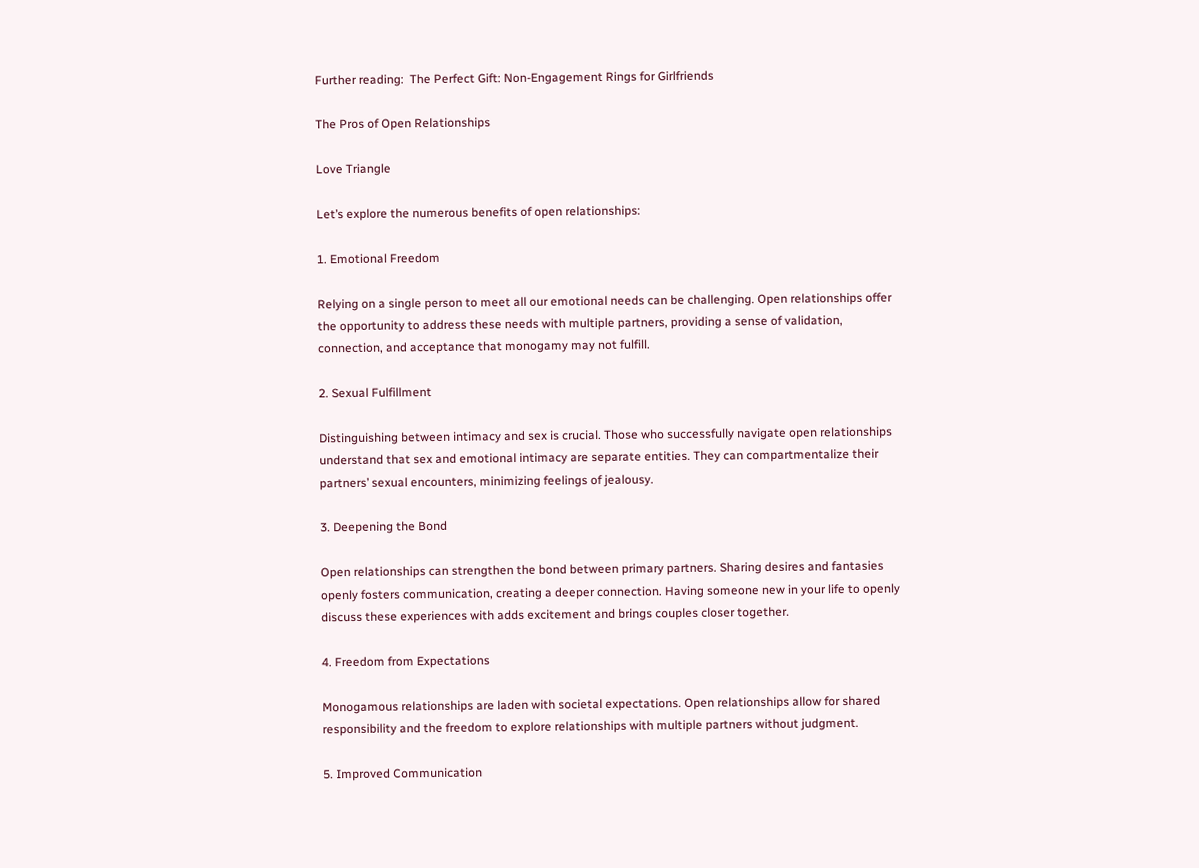Further reading:  The Perfect Gift: Non-Engagement Rings for Girlfriends

The Pros of Open Relationships

Love Triangle

Let’s explore the numerous benefits of open relationships:

1. Emotional Freedom

Relying on a single person to meet all our emotional needs can be challenging. Open relationships offer the opportunity to address these needs with multiple partners, providing a sense of validation, connection, and acceptance that monogamy may not fulfill.

2. Sexual Fulfillment

Distinguishing between intimacy and sex is crucial. Those who successfully navigate open relationships understand that sex and emotional intimacy are separate entities. They can compartmentalize their partners’ sexual encounters, minimizing feelings of jealousy.

3. Deepening the Bond

Open relationships can strengthen the bond between primary partners. Sharing desires and fantasies openly fosters communication, creating a deeper connection. Having someone new in your life to openly discuss these experiences with adds excitement and brings couples closer together.

4. Freedom from Expectations

Monogamous relationships are laden with societal expectations. Open relationships allow for shared responsibility and the freedom to explore relationships with multiple partners without judgment.

5. Improved Communication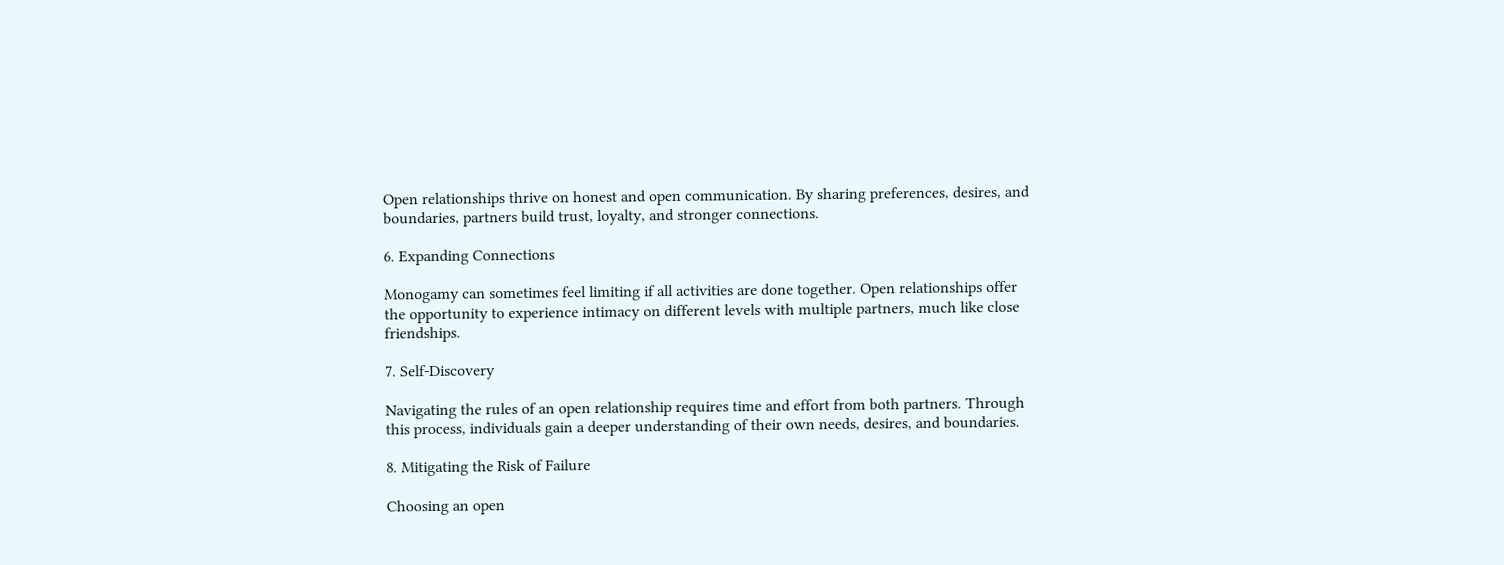Open relationships thrive on honest and open communication. By sharing preferences, desires, and boundaries, partners build trust, loyalty, and stronger connections.

6. Expanding Connections

Monogamy can sometimes feel limiting if all activities are done together. Open relationships offer the opportunity to experience intimacy on different levels with multiple partners, much like close friendships.

7. Self-Discovery

Navigating the rules of an open relationship requires time and effort from both partners. Through this process, individuals gain a deeper understanding of their own needs, desires, and boundaries.

8. Mitigating the Risk of Failure

Choosing an open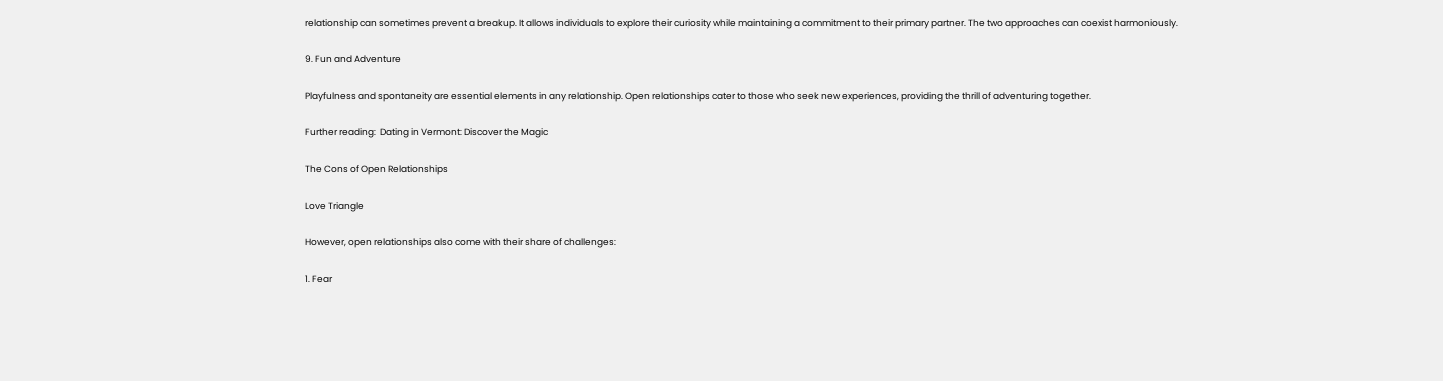relationship can sometimes prevent a breakup. It allows individuals to explore their curiosity while maintaining a commitment to their primary partner. The two approaches can coexist harmoniously.

9. Fun and Adventure

Playfulness and spontaneity are essential elements in any relationship. Open relationships cater to those who seek new experiences, providing the thrill of adventuring together.

Further reading:  Dating in Vermont: Discover the Magic

The Cons of Open Relationships

Love Triangle

However, open relationships also come with their share of challenges:

1. Fear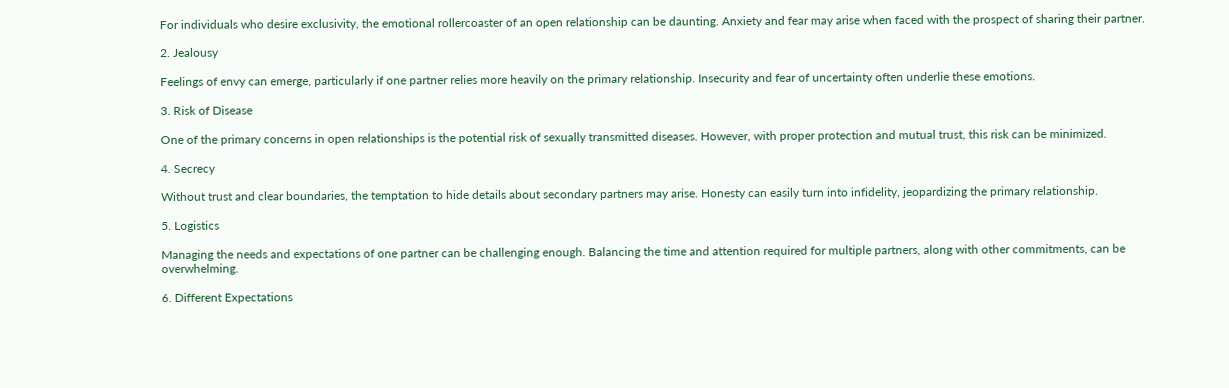For individuals who desire exclusivity, the emotional rollercoaster of an open relationship can be daunting. Anxiety and fear may arise when faced with the prospect of sharing their partner.

2. Jealousy

Feelings of envy can emerge, particularly if one partner relies more heavily on the primary relationship. Insecurity and fear of uncertainty often underlie these emotions.

3. Risk of Disease

One of the primary concerns in open relationships is the potential risk of sexually transmitted diseases. However, with proper protection and mutual trust, this risk can be minimized.

4. Secrecy

Without trust and clear boundaries, the temptation to hide details about secondary partners may arise. Honesty can easily turn into infidelity, jeopardizing the primary relationship.

5. Logistics

Managing the needs and expectations of one partner can be challenging enough. Balancing the time and attention required for multiple partners, along with other commitments, can be overwhelming.

6. Different Expectations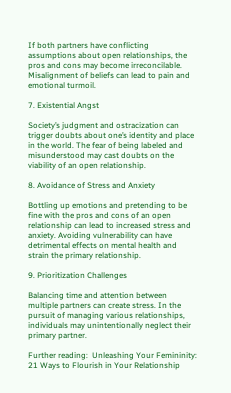If both partners have conflicting assumptions about open relationships, the pros and cons may become irreconcilable. Misalignment of beliefs can lead to pain and emotional turmoil.

7. Existential Angst

Society’s judgment and ostracization can trigger doubts about one’s identity and place in the world. The fear of being labeled and misunderstood may cast doubts on the viability of an open relationship.

8. Avoidance of Stress and Anxiety

Bottling up emotions and pretending to be fine with the pros and cons of an open relationship can lead to increased stress and anxiety. Avoiding vulnerability can have detrimental effects on mental health and strain the primary relationship.

9. Prioritization Challenges

Balancing time and attention between multiple partners can create stress. In the pursuit of managing various relationships, individuals may unintentionally neglect their primary partner.

Further reading:  Unleashing Your Femininity: 21 Ways to Flourish in Your Relationship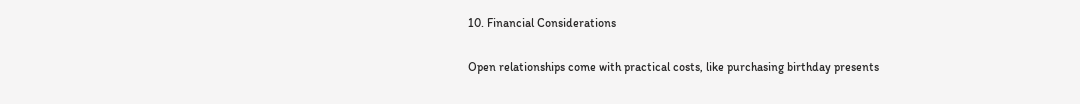10. Financial Considerations

Open relationships come with practical costs, like purchasing birthday presents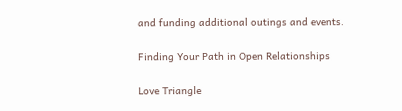and funding additional outings and events.

Finding Your Path in Open Relationships

Love Triangle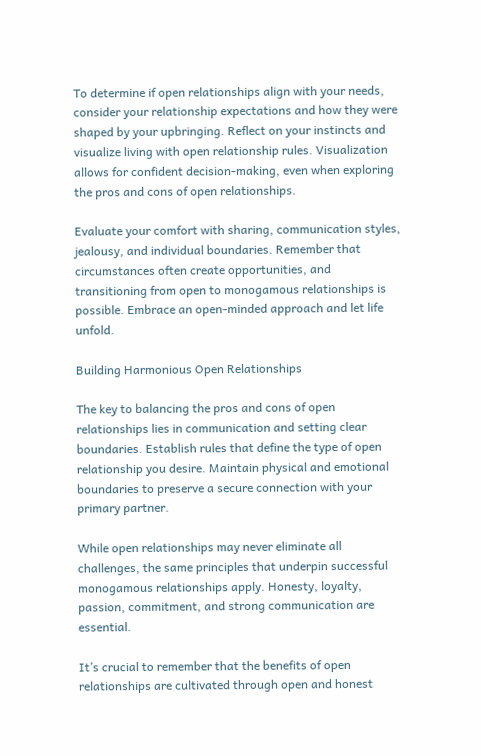To determine if open relationships align with your needs, consider your relationship expectations and how they were shaped by your upbringing. Reflect on your instincts and visualize living with open relationship rules. Visualization allows for confident decision-making, even when exploring the pros and cons of open relationships.

Evaluate your comfort with sharing, communication styles, jealousy, and individual boundaries. Remember that circumstances often create opportunities, and transitioning from open to monogamous relationships is possible. Embrace an open-minded approach and let life unfold.

Building Harmonious Open Relationships

The key to balancing the pros and cons of open relationships lies in communication and setting clear boundaries. Establish rules that define the type of open relationship you desire. Maintain physical and emotional boundaries to preserve a secure connection with your primary partner.

While open relationships may never eliminate all challenges, the same principles that underpin successful monogamous relationships apply. Honesty, loyalty, passion, commitment, and strong communication are essential.

It’s crucial to remember that the benefits of open relationships are cultivated through open and honest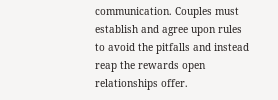communication. Couples must establish and agree upon rules to avoid the pitfalls and instead reap the rewards open relationships offer.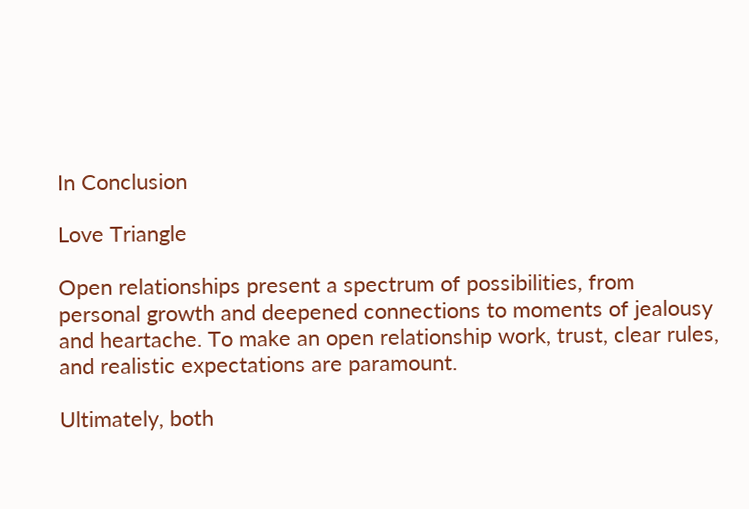In Conclusion

Love Triangle

Open relationships present a spectrum of possibilities, from personal growth and deepened connections to moments of jealousy and heartache. To make an open relationship work, trust, clear rules, and realistic expectations are paramount.

Ultimately, both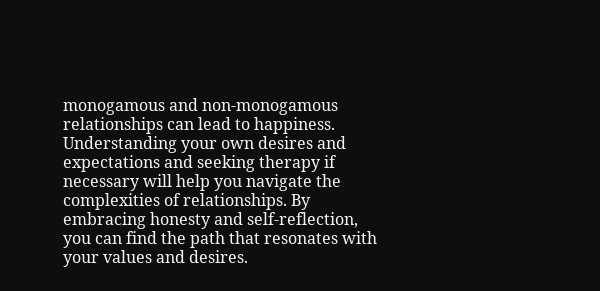monogamous and non-monogamous relationships can lead to happiness. Understanding your own desires and expectations and seeking therapy if necessary will help you navigate the complexities of relationships. By embracing honesty and self-reflection, you can find the path that resonates with your values and desires.